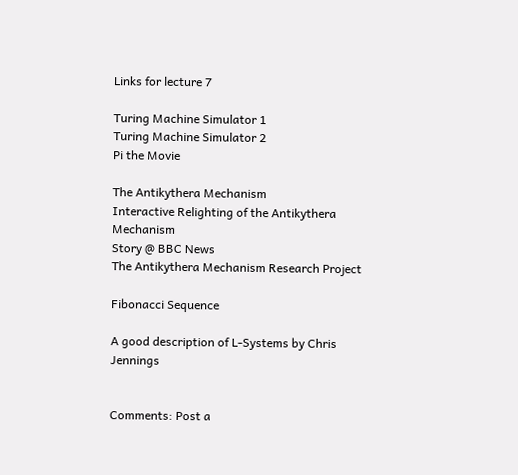Links for lecture 7

Turing Machine Simulator 1
Turing Machine Simulator 2
Pi the Movie

The Antikythera Mechanism
Interactive Relighting of the Antikythera Mechanism
Story @ BBC News
The Antikythera Mechanism Research Project

Fibonacci Sequence

A good description of L-Systems by Chris Jennings


Comments: Post a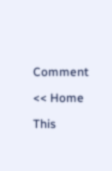Comment

<< Home

This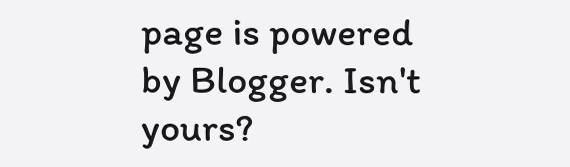page is powered by Blogger. Isn't yours?